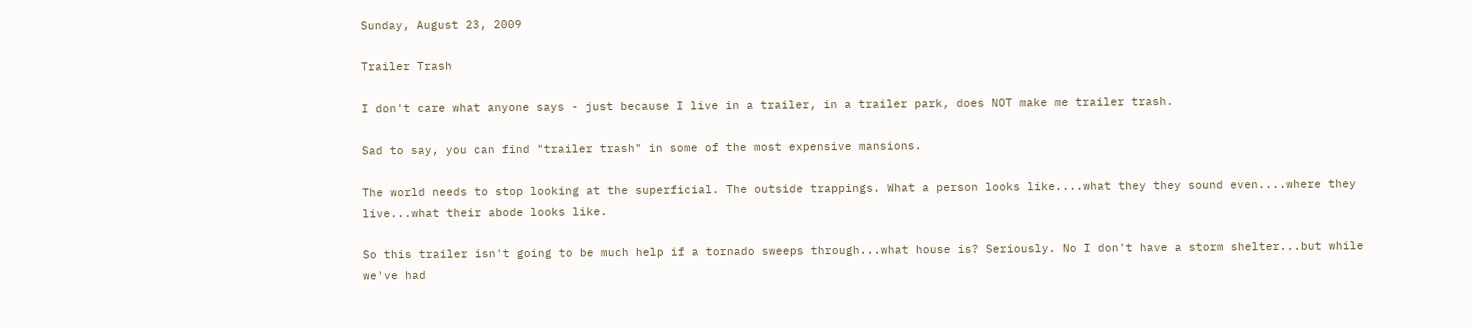Sunday, August 23, 2009

Trailer Trash

I don't care what anyone says - just because I live in a trailer, in a trailer park, does NOT make me trailer trash.

Sad to say, you can find "trailer trash" in some of the most expensive mansions.

The world needs to stop looking at the superficial. The outside trappings. What a person looks like....what they they sound even....where they live...what their abode looks like.

So this trailer isn't going to be much help if a tornado sweeps through...what house is? Seriously. No I don't have a storm shelter...but while we've had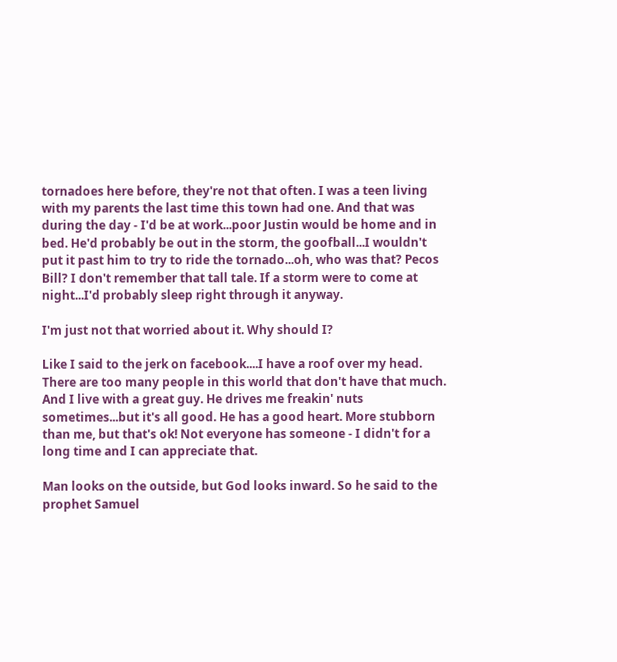tornadoes here before, they're not that often. I was a teen living with my parents the last time this town had one. And that was during the day - I'd be at work...poor Justin would be home and in bed. He'd probably be out in the storm, the goofball...I wouldn't put it past him to try to ride the tornado...oh, who was that? Pecos Bill? I don't remember that tall tale. If a storm were to come at night...I'd probably sleep right through it anyway.

I'm just not that worried about it. Why should I?

Like I said to the jerk on facebook....I have a roof over my head. There are too many people in this world that don't have that much. And I live with a great guy. He drives me freakin' nuts sometimes...but it's all good. He has a good heart. More stubborn than me, but that's ok! Not everyone has someone - I didn't for a long time and I can appreciate that.

Man looks on the outside, but God looks inward. So he said to the prophet Samuel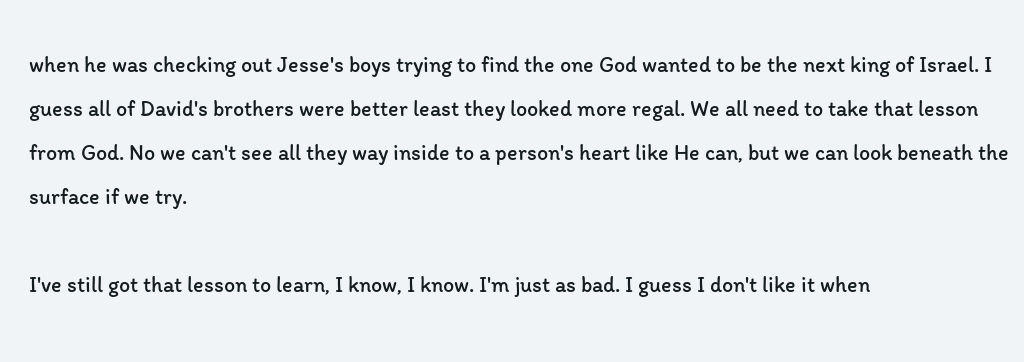when he was checking out Jesse's boys trying to find the one God wanted to be the next king of Israel. I guess all of David's brothers were better least they looked more regal. We all need to take that lesson from God. No we can't see all they way inside to a person's heart like He can, but we can look beneath the surface if we try.

I've still got that lesson to learn, I know, I know. I'm just as bad. I guess I don't like it when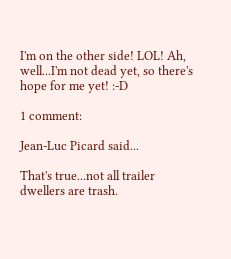I'm on the other side! LOL! Ah, well...I'm not dead yet, so there's hope for me yet! :-D

1 comment:

Jean-Luc Picard said...

That's true...not all trailer dwellers are trash.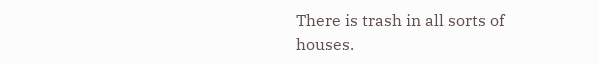There is trash in all sorts of houses.